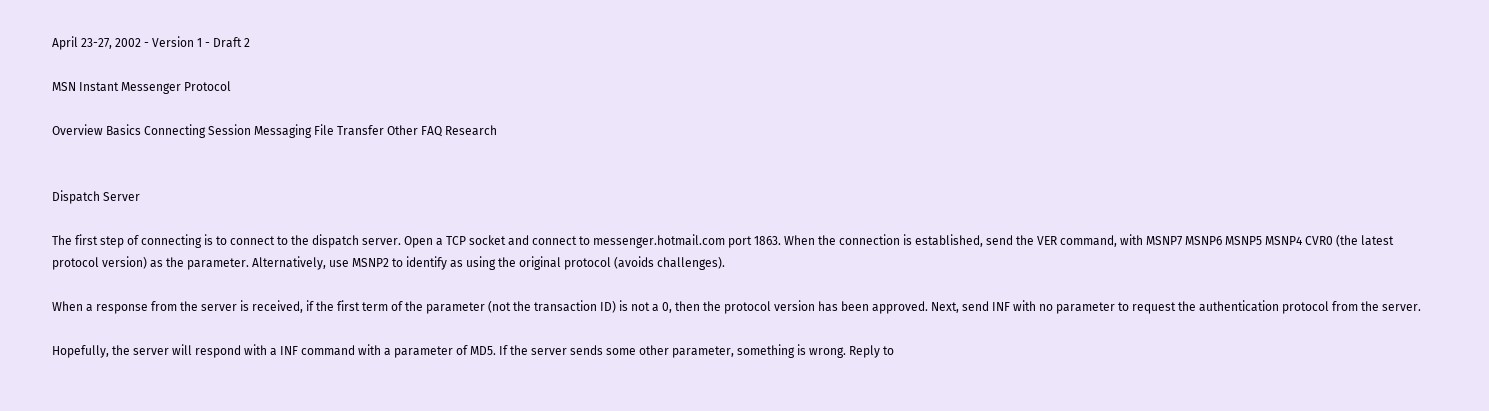April 23-27, 2002 - Version 1 - Draft 2

MSN Instant Messenger Protocol

Overview Basics Connecting Session Messaging File Transfer Other FAQ Research


Dispatch Server

The first step of connecting is to connect to the dispatch server. Open a TCP socket and connect to messenger.hotmail.com port 1863. When the connection is established, send the VER command, with MSNP7 MSNP6 MSNP5 MSNP4 CVR0 (the latest protocol version) as the parameter. Alternatively, use MSNP2 to identify as using the original protocol (avoids challenges).

When a response from the server is received, if the first term of the parameter (not the transaction ID) is not a 0, then the protocol version has been approved. Next, send INF with no parameter to request the authentication protocol from the server.

Hopefully, the server will respond with a INF command with a parameter of MD5. If the server sends some other parameter, something is wrong. Reply to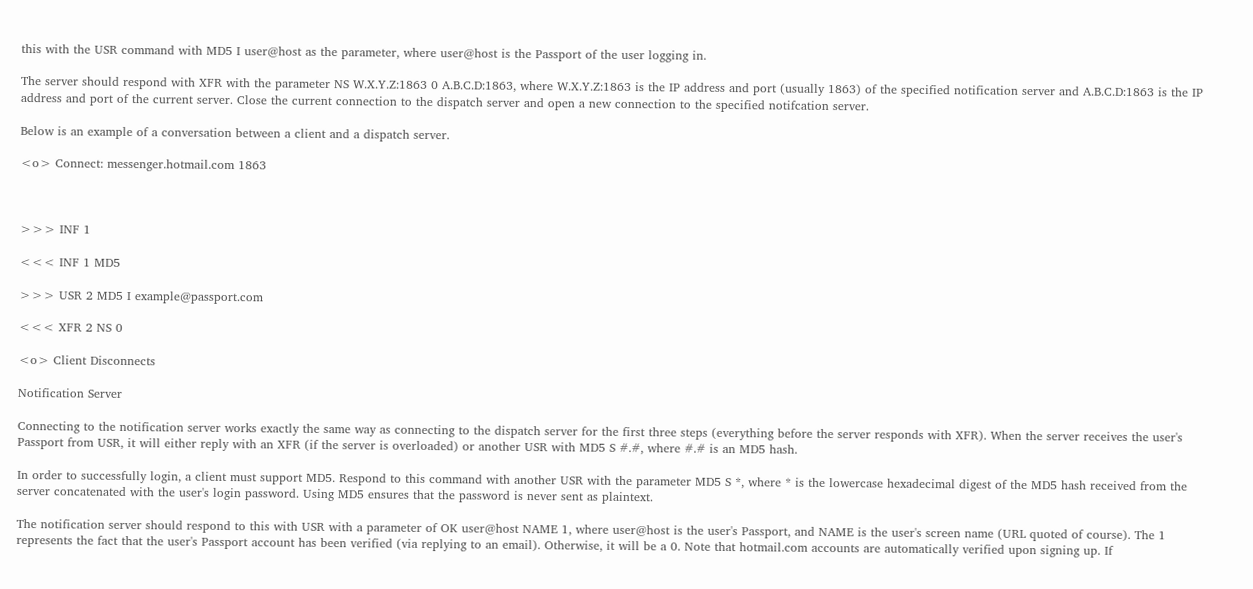this with the USR command with MD5 I user@host as the parameter, where user@host is the Passport of the user logging in.

The server should respond with XFR with the parameter NS W.X.Y.Z:1863 0 A.B.C.D:1863, where W.X.Y.Z:1863 is the IP address and port (usually 1863) of the specified notification server and A.B.C.D:1863 is the IP address and port of the current server. Close the current connection to the dispatch server and open a new connection to the specified notifcation server.

Below is an example of a conversation between a client and a dispatch server.

<o> Connect: messenger.hotmail.com 1863



>>> INF 1

<<< INF 1 MD5

>>> USR 2 MD5 I example@passport.com

<<< XFR 2 NS 0

<o> Client Disconnects

Notification Server

Connecting to the notification server works exactly the same way as connecting to the dispatch server for the first three steps (everything before the server responds with XFR). When the server receives the user's Passport from USR, it will either reply with an XFR (if the server is overloaded) or another USR with MD5 S #.#, where #.# is an MD5 hash.

In order to successfully login, a client must support MD5. Respond to this command with another USR with the parameter MD5 S *, where * is the lowercase hexadecimal digest of the MD5 hash received from the server concatenated with the user's login password. Using MD5 ensures that the password is never sent as plaintext.

The notification server should respond to this with USR with a parameter of OK user@host NAME 1, where user@host is the user's Passport, and NAME is the user's screen name (URL quoted of course). The 1 represents the fact that the user's Passport account has been verified (via replying to an email). Otherwise, it will be a 0. Note that hotmail.com accounts are automatically verified upon signing up. If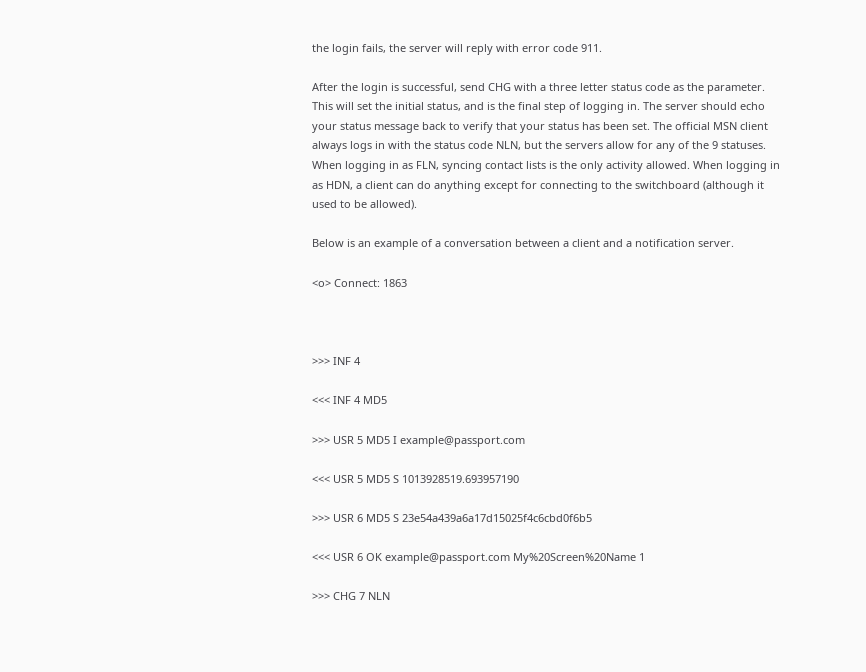the login fails, the server will reply with error code 911.

After the login is successful, send CHG with a three letter status code as the parameter. This will set the initial status, and is the final step of logging in. The server should echo your status message back to verify that your status has been set. The official MSN client always logs in with the status code NLN, but the servers allow for any of the 9 statuses. When logging in as FLN, syncing contact lists is the only activity allowed. When logging in as HDN, a client can do anything except for connecting to the switchboard (although it used to be allowed).

Below is an example of a conversation between a client and a notification server.

<o> Connect: 1863



>>> INF 4

<<< INF 4 MD5

>>> USR 5 MD5 I example@passport.com

<<< USR 5 MD5 S 1013928519.693957190

>>> USR 6 MD5 S 23e54a439a6a17d15025f4c6cbd0f6b5

<<< USR 6 OK example@passport.com My%20Screen%20Name 1

>>> CHG 7 NLN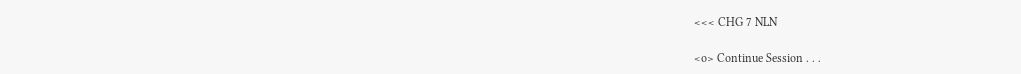<<< CHG 7 NLN

<o> Continue Session . . .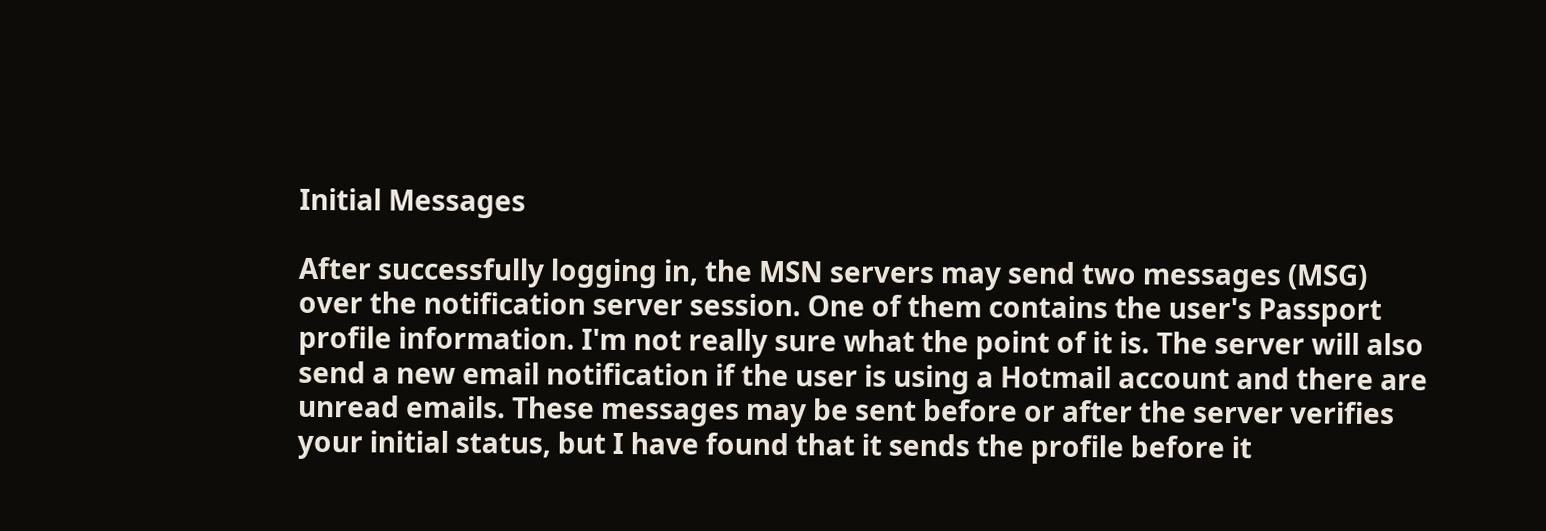Initial Messages

After successfully logging in, the MSN servers may send two messages (MSG) over the notification server session. One of them contains the user's Passport profile information. I'm not really sure what the point of it is. The server will also send a new email notification if the user is using a Hotmail account and there are unread emails. These messages may be sent before or after the server verifies your initial status, but I have found that it sends the profile before it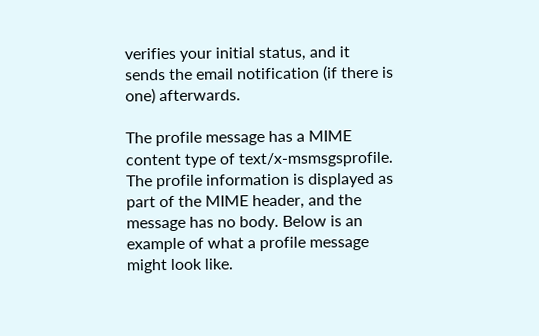verifies your initial status, and it sends the email notification (if there is one) afterwards.

The profile message has a MIME content type of text/x-msmsgsprofile. The profile information is displayed as part of the MIME header, and the message has no body. Below is an example of what a profile message might look like.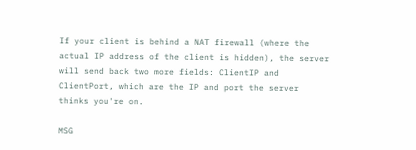If your client is behind a NAT firewall (where the actual IP address of the client is hidden), the server will send back two more fields: ClientIP and ClientPort, which are the IP and port the server thinks you're on.

MSG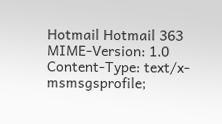Hotmail Hotmail 363
MIME-Version: 1.0
Content-Type: text/x-msmsgsprofile;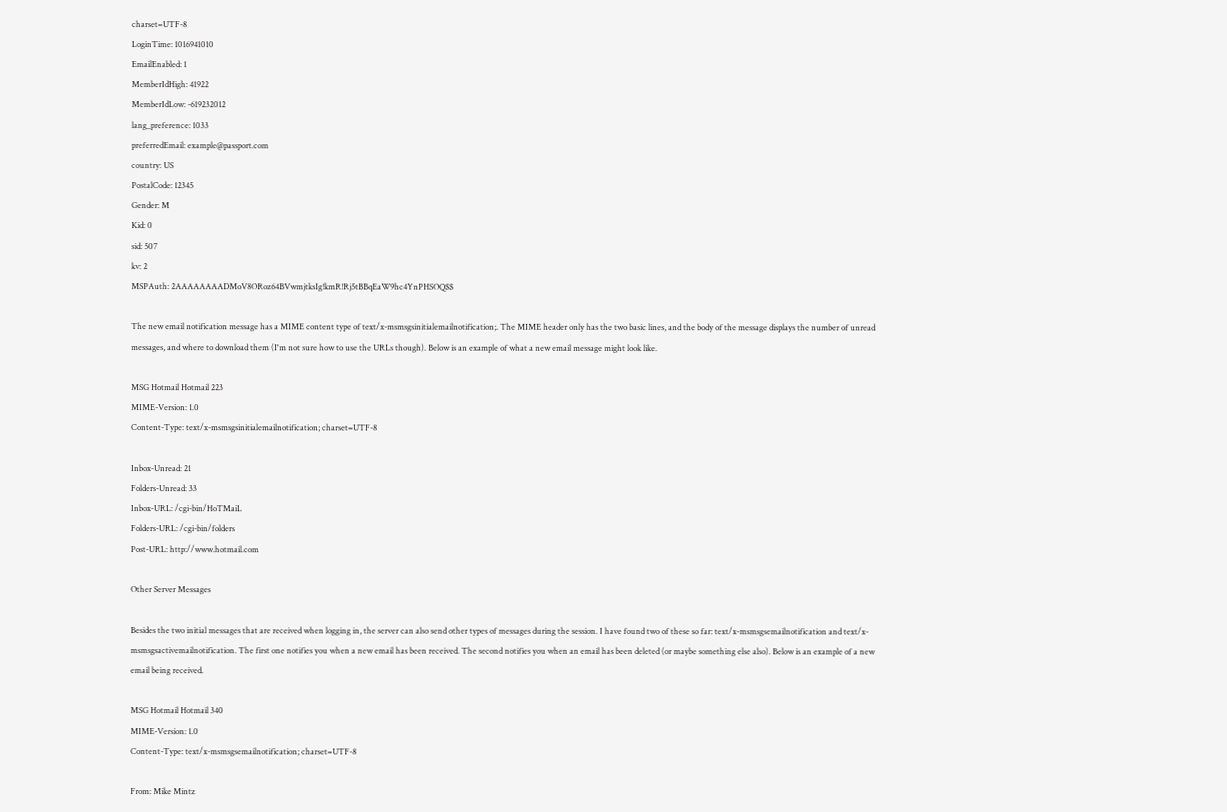charset=UTF-8
LoginTime: 1016941010
EmailEnabled: 1
MemberIdHigh: 41922
MemberIdLow: -619232012
lang_preference: 1033
preferredEmail: example@passport.com
country: US
PostalCode: 12345
Gender: M
Kid: 0
sid: 507
kv: 2
MSPAuth: 2AAAAAAAADMoV8ORoz64BVwmjtksIg!kmR!Rj5tBBqEaW9hc4YnPHSOQ$$

The new email notification message has a MIME content type of text/x-msmsgsinitialemailnotification;. The MIME header only has the two basic lines, and the body of the message displays the number of unread messages, and where to download them (I'm not sure how to use the URLs though). Below is an example of what a new email message might look like.

MSG Hotmail Hotmail 223
MIME-Version: 1.0
Content-Type: text/x-msmsgsinitialemailnotification; charset=UTF-8

Inbox-Unread: 21
Folders-Unread: 33
Inbox-URL: /cgi-bin/HoTMaiL
Folders-URL: /cgi-bin/folders
Post-URL: http://www.hotmail.com

Other Server Messages

Besides the two initial messages that are received when logging in, the server can also send other types of messages during the session. I have found two of these so far: text/x-msmsgsemailnotification and text/x-msmsgsactivemailnotification. The first one notifies you when a new email has been received. The second notifies you when an email has been deleted (or maybe something else also). Below is an example of a new email being received.

MSG Hotmail Hotmail 340
MIME-Version: 1.0
Content-Type: text/x-msmsgsemailnotification; charset=UTF-8

From: Mike Mintz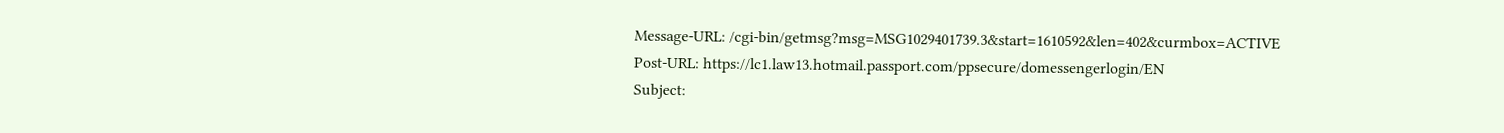Message-URL: /cgi-bin/getmsg?msg=MSG1029401739.3&start=1610592&len=402&curmbox=ACTIVE
Post-URL: https://lc1.law13.hotmail.passport.com/ppsecure/domessengerlogin/EN
Subject: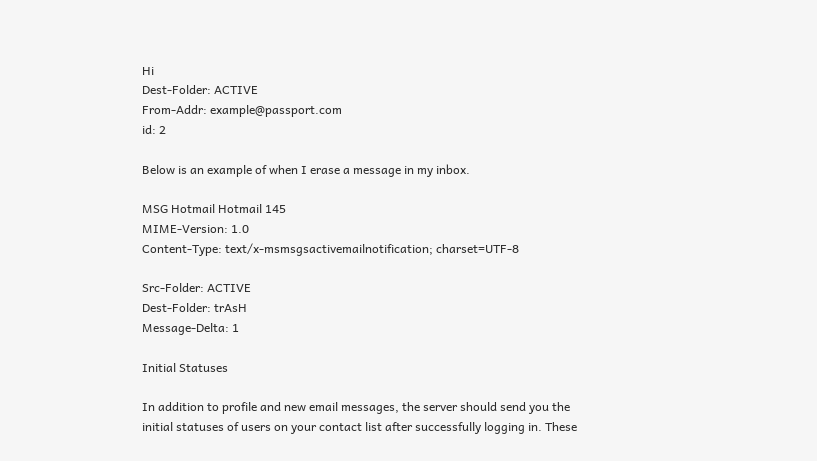Hi
Dest-Folder: ACTIVE
From-Addr: example@passport.com
id: 2

Below is an example of when I erase a message in my inbox.

MSG Hotmail Hotmail 145
MIME-Version: 1.0
Content-Type: text/x-msmsgsactivemailnotification; charset=UTF-8

Src-Folder: ACTIVE
Dest-Folder: trAsH
Message-Delta: 1

Initial Statuses

In addition to profile and new email messages, the server should send you the initial statuses of users on your contact list after successfully logging in. These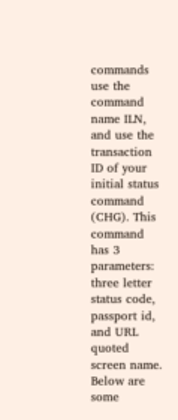commands use the command name ILN, and use the transaction ID of your initial status command (CHG). This command has 3 parameters: three letter status code, passport id, and URL quoted screen name. Below are some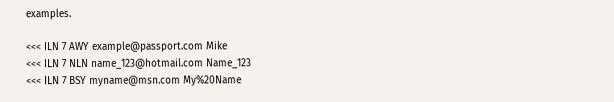examples.

<<< ILN 7 AWY example@passport.com Mike
<<< ILN 7 NLN name_123@hotmail.com Name_123
<<< ILN 7 BSY myname@msn.com My%20Name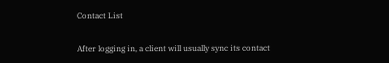Contact List

After logging in, a client will usually sync its contact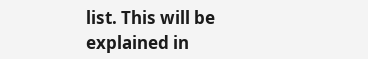list. This will be explained in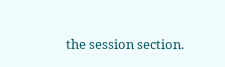the session section.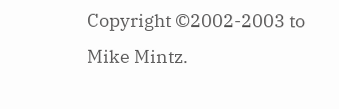Copyright ©2002-2003 to Mike Mintz.